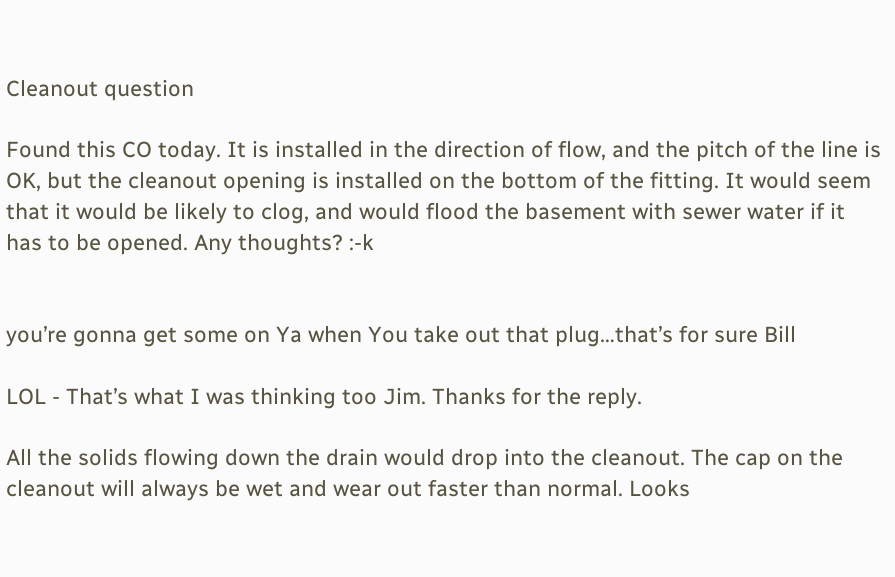Cleanout question

Found this CO today. It is installed in the direction of flow, and the pitch of the line is OK, but the cleanout opening is installed on the bottom of the fitting. It would seem that it would be likely to clog, and would flood the basement with sewer water if it has to be opened. Any thoughts? :-k


you’re gonna get some on Ya when You take out that plug…that’s for sure Bill

LOL - That’s what I was thinking too Jim. Thanks for the reply.

All the solids flowing down the drain would drop into the cleanout. The cap on the cleanout will always be wet and wear out faster than normal. Looks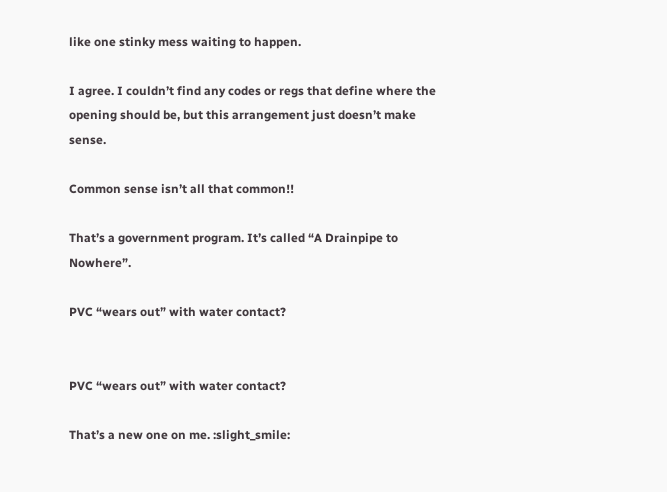like one stinky mess waiting to happen.

I agree. I couldn’t find any codes or regs that define where the opening should be, but this arrangement just doesn’t make sense.

Common sense isn’t all that common!!

That’s a government program. It’s called “A Drainpipe to Nowhere”.

PVC “wears out” with water contact?


PVC “wears out” with water contact?

That’s a new one on me. :slight_smile: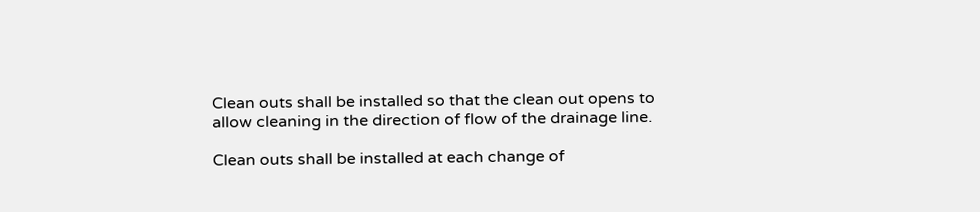Clean outs shall be installed so that the clean out opens to allow cleaning in the direction of flow of the drainage line.

Clean outs shall be installed at each change of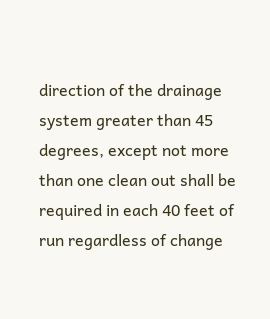direction of the drainage system greater than 45 degrees, except not more than one clean out shall be required in each 40 feet of run regardless of change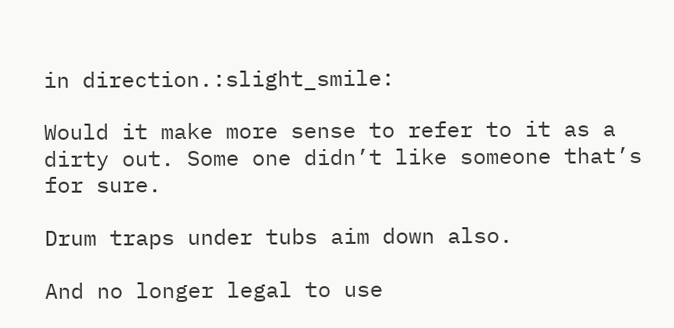in direction.:slight_smile:

Would it make more sense to refer to it as a dirty out. Some one didn’t like someone that’s for sure.

Drum traps under tubs aim down also.

And no longer legal to use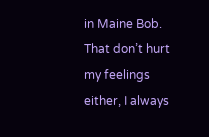in Maine Bob. That don’t hurt my feelings either, I always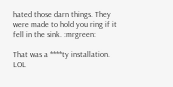hated those darn things. They were made to hold you ring if it fell in the sink. :mrgreen:

That was a ****ty installation. LOL